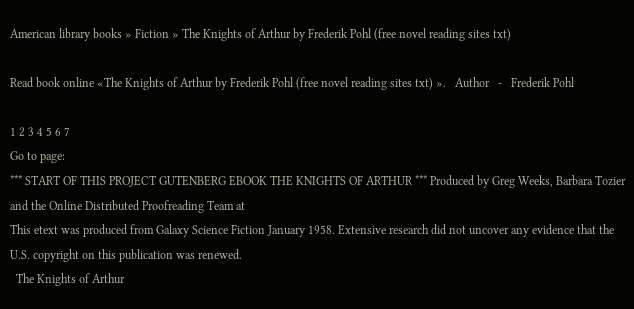American library books » Fiction » The Knights of Arthur by Frederik Pohl (free novel reading sites txt)

Read book online «The Knights of Arthur by Frederik Pohl (free novel reading sites txt) ».   Author   -   Frederik Pohl

1 2 3 4 5 6 7
Go to page:
*** START OF THIS PROJECT GUTENBERG EBOOK THE KNIGHTS OF ARTHUR *** Produced by Greg Weeks, Barbara Tozier and the Online Distributed Proofreading Team at
This etext was produced from Galaxy Science Fiction January 1958. Extensive research did not uncover any evidence that the U.S. copyright on this publication was renewed.
  The Knights of Arthur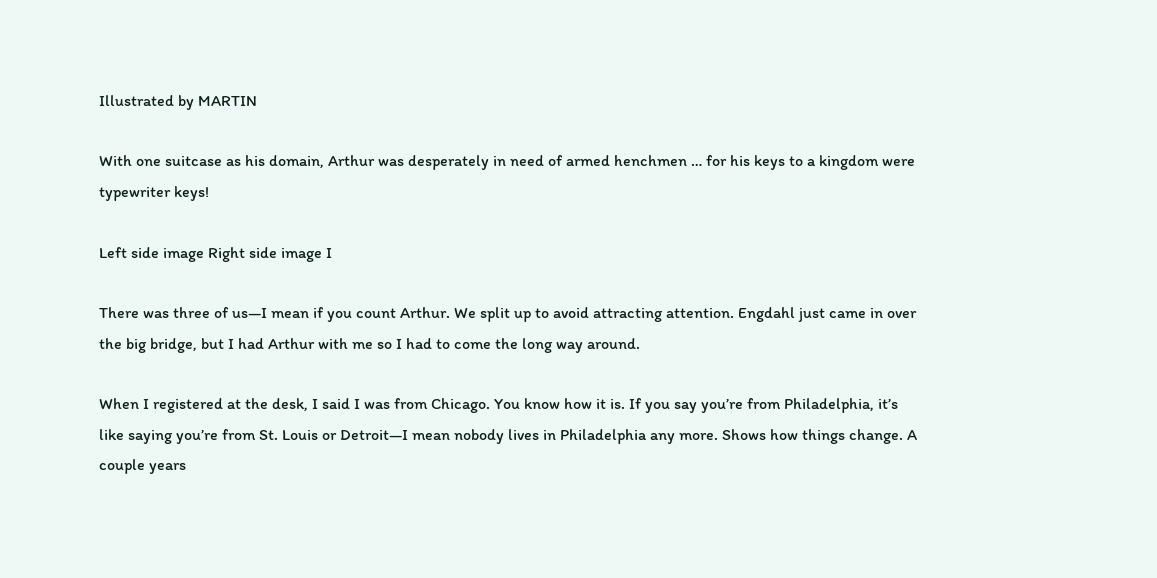Illustrated by MARTIN

With one suitcase as his domain, Arthur was desperately in need of armed henchmen … for his keys to a kingdom were typewriter keys!

Left side image Right side image I

There was three of us—I mean if you count Arthur. We split up to avoid attracting attention. Engdahl just came in over the big bridge, but I had Arthur with me so I had to come the long way around.

When I registered at the desk, I said I was from Chicago. You know how it is. If you say you’re from Philadelphia, it’s like saying you’re from St. Louis or Detroit—I mean nobody lives in Philadelphia any more. Shows how things change. A couple years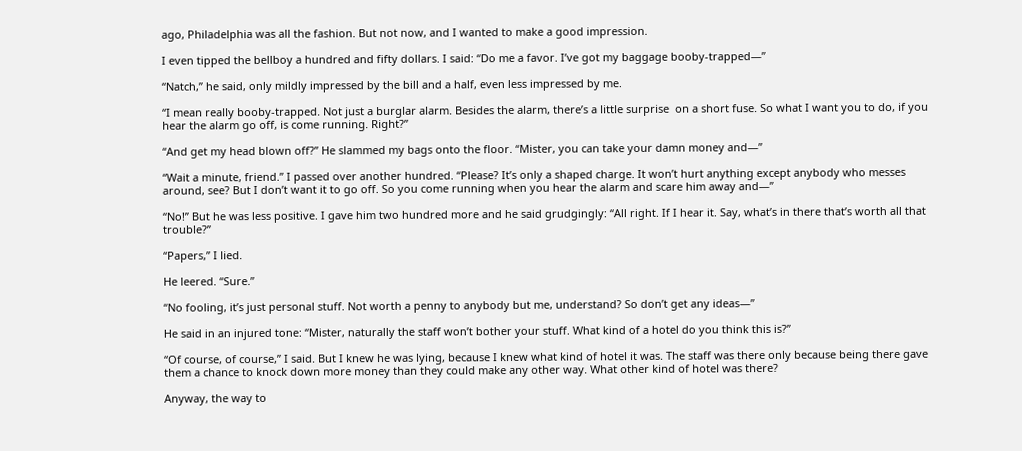ago, Philadelphia was all the fashion. But not now, and I wanted to make a good impression.

I even tipped the bellboy a hundred and fifty dollars. I said: “Do me a favor. I’ve got my baggage booby-trapped—”

“Natch,” he said, only mildly impressed by the bill and a half, even less impressed by me.

“I mean really booby-trapped. Not just a burglar alarm. Besides the alarm, there’s a little surprise  on a short fuse. So what I want you to do, if you hear the alarm go off, is come running. Right?”

“And get my head blown off?” He slammed my bags onto the floor. “Mister, you can take your damn money and—”

“Wait a minute, friend.” I passed over another hundred. “Please? It’s only a shaped charge. It won’t hurt anything except anybody who messes around, see? But I don’t want it to go off. So you come running when you hear the alarm and scare him away and—”

“No!” But he was less positive. I gave him two hundred more and he said grudgingly: “All right. If I hear it. Say, what’s in there that’s worth all that trouble?”

“Papers,” I lied.

He leered. “Sure.”

“No fooling, it’s just personal stuff. Not worth a penny to anybody but me, understand? So don’t get any ideas—”

He said in an injured tone: “Mister, naturally the staff won’t bother your stuff. What kind of a hotel do you think this is?”

“Of course, of course,” I said. But I knew he was lying, because I knew what kind of hotel it was. The staff was there only because being there gave them a chance to knock down more money than they could make any other way. What other kind of hotel was there?

Anyway, the way to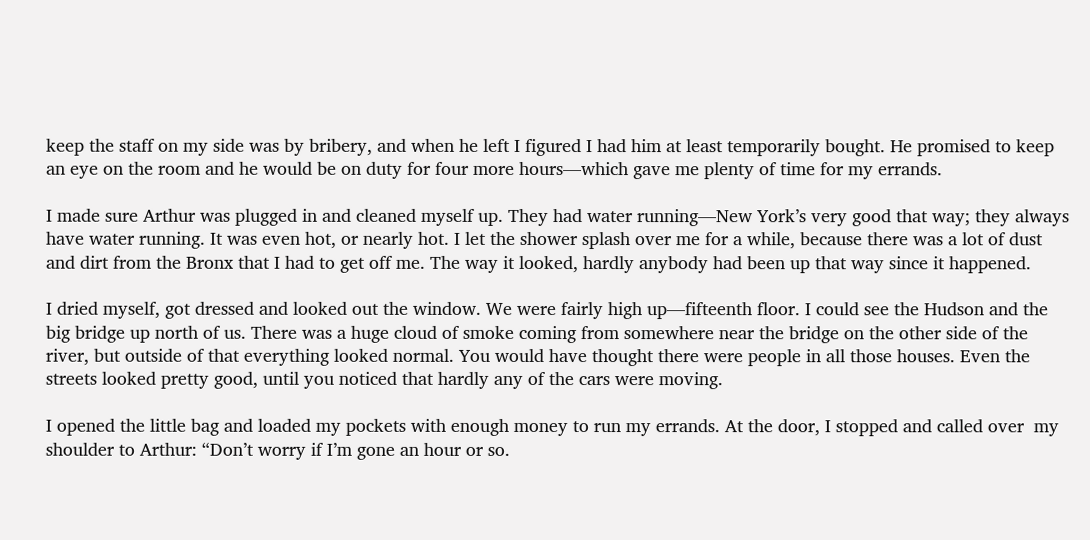keep the staff on my side was by bribery, and when he left I figured I had him at least temporarily bought. He promised to keep an eye on the room and he would be on duty for four more hours—which gave me plenty of time for my errands.

I made sure Arthur was plugged in and cleaned myself up. They had water running—New York’s very good that way; they always have water running. It was even hot, or nearly hot. I let the shower splash over me for a while, because there was a lot of dust and dirt from the Bronx that I had to get off me. The way it looked, hardly anybody had been up that way since it happened.

I dried myself, got dressed and looked out the window. We were fairly high up—fifteenth floor. I could see the Hudson and the big bridge up north of us. There was a huge cloud of smoke coming from somewhere near the bridge on the other side of the river, but outside of that everything looked normal. You would have thought there were people in all those houses. Even the streets looked pretty good, until you noticed that hardly any of the cars were moving.

I opened the little bag and loaded my pockets with enough money to run my errands. At the door, I stopped and called over  my shoulder to Arthur: “Don’t worry if I’m gone an hour or so.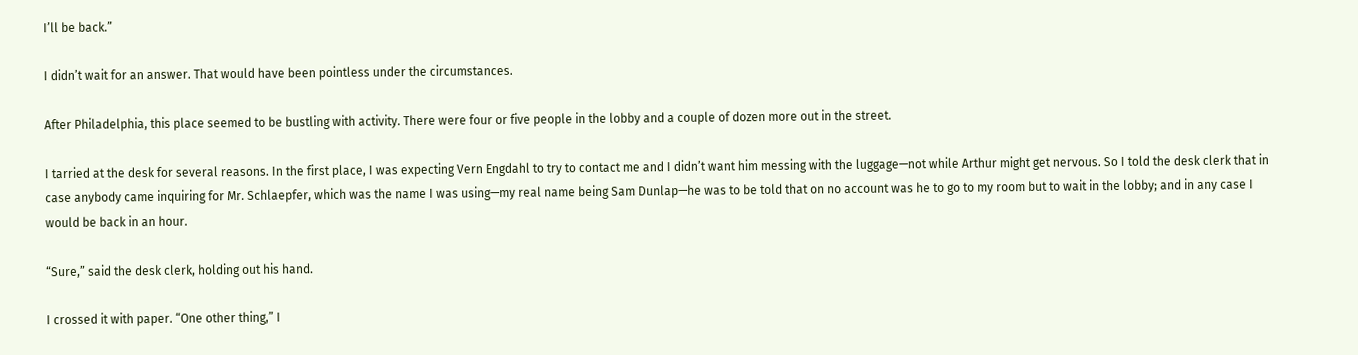I’ll be back.”

I didn’t wait for an answer. That would have been pointless under the circumstances.

After Philadelphia, this place seemed to be bustling with activity. There were four or five people in the lobby and a couple of dozen more out in the street.

I tarried at the desk for several reasons. In the first place, I was expecting Vern Engdahl to try to contact me and I didn’t want him messing with the luggage—not while Arthur might get nervous. So I told the desk clerk that in case anybody came inquiring for Mr. Schlaepfer, which was the name I was using—my real name being Sam Dunlap—he was to be told that on no account was he to go to my room but to wait in the lobby; and in any case I would be back in an hour.

“Sure,” said the desk clerk, holding out his hand.

I crossed it with paper. “One other thing,” I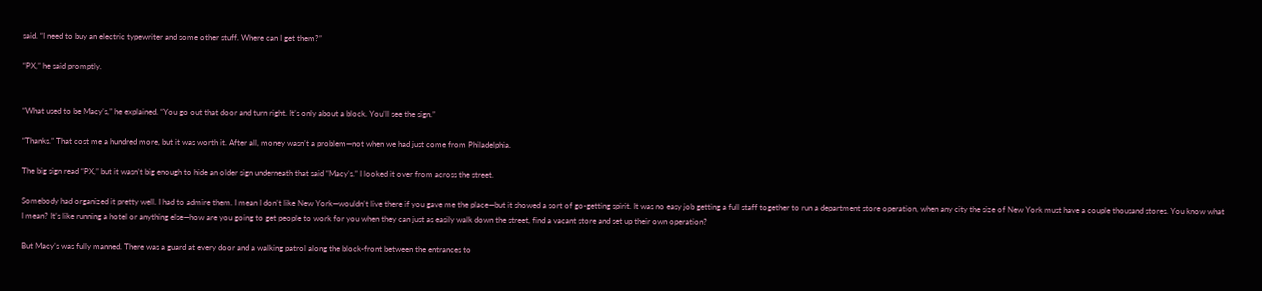said. “I need to buy an electric typewriter and some other stuff. Where can I get them?”

“PX,” he said promptly.


“What used to be Macy’s,” he explained. “You go out that door and turn right. It’s only about a block. You’ll see the sign.”

“Thanks.” That cost me a hundred more, but it was worth it. After all, money wasn’t a problem—not when we had just come from Philadelphia.

The big sign read “PX,” but it wasn’t big enough to hide an older sign underneath that said “Macy’s.” I looked it over from across the street.

Somebody had organized it pretty well. I had to admire them. I mean I don’t like New York—wouldn’t live there if you gave me the place—but it showed a sort of go-getting spirit. It was no easy job getting a full staff together to run a department store operation, when any city the size of New York must have a couple thousand stores. You know what I mean? It’s like running a hotel or anything else—how are you going to get people to work for you when they can just as easily walk down the street, find a vacant store and set up their own operation?

But Macy’s was fully manned. There was a guard at every door and a walking patrol along the block-front between the entrances to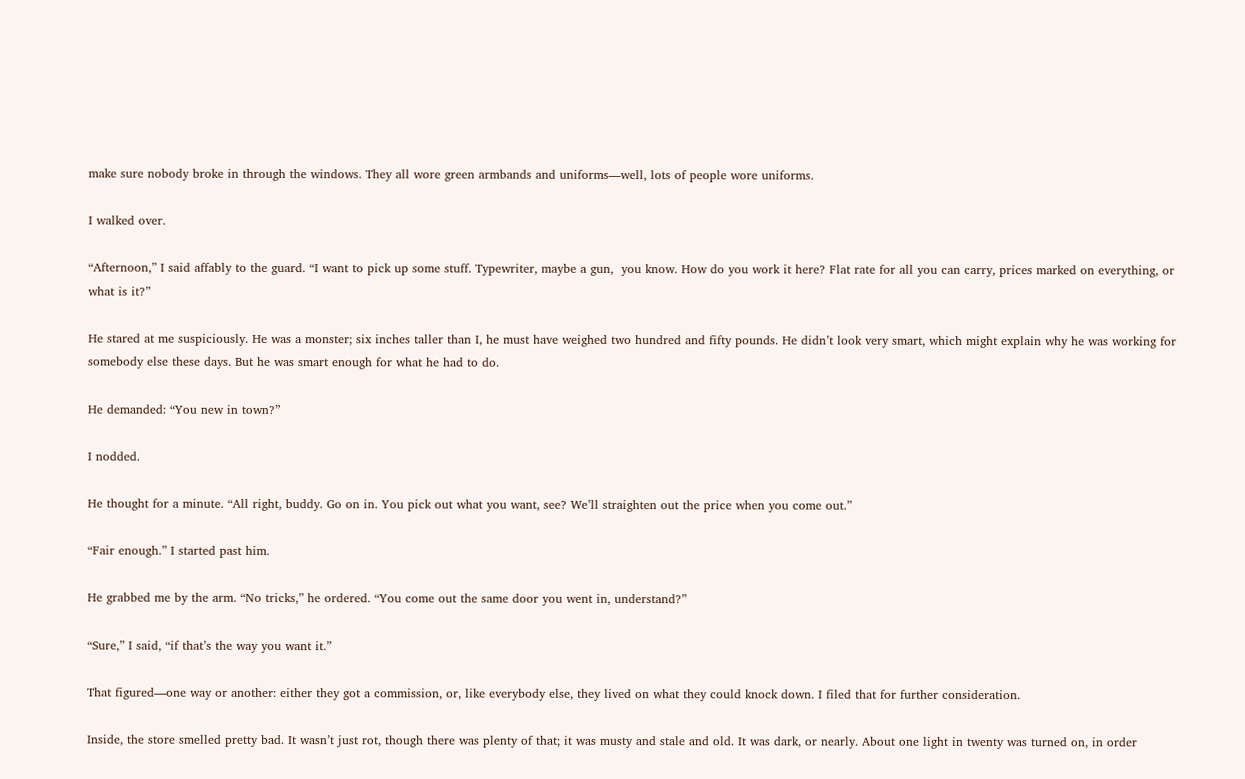make sure nobody broke in through the windows. They all wore green armbands and uniforms—well, lots of people wore uniforms.

I walked over.

“Afternoon,” I said affably to the guard. “I want to pick up some stuff. Typewriter, maybe a gun,  you know. How do you work it here? Flat rate for all you can carry, prices marked on everything, or what is it?”

He stared at me suspiciously. He was a monster; six inches taller than I, he must have weighed two hundred and fifty pounds. He didn’t look very smart, which might explain why he was working for somebody else these days. But he was smart enough for what he had to do.

He demanded: “You new in town?”

I nodded.

He thought for a minute. “All right, buddy. Go on in. You pick out what you want, see? We’ll straighten out the price when you come out.”

“Fair enough.” I started past him.

He grabbed me by the arm. “No tricks,” he ordered. “You come out the same door you went in, understand?”

“Sure,” I said, “if that’s the way you want it.”

That figured—one way or another: either they got a commission, or, like everybody else, they lived on what they could knock down. I filed that for further consideration.

Inside, the store smelled pretty bad. It wasn’t just rot, though there was plenty of that; it was musty and stale and old. It was dark, or nearly. About one light in twenty was turned on, in order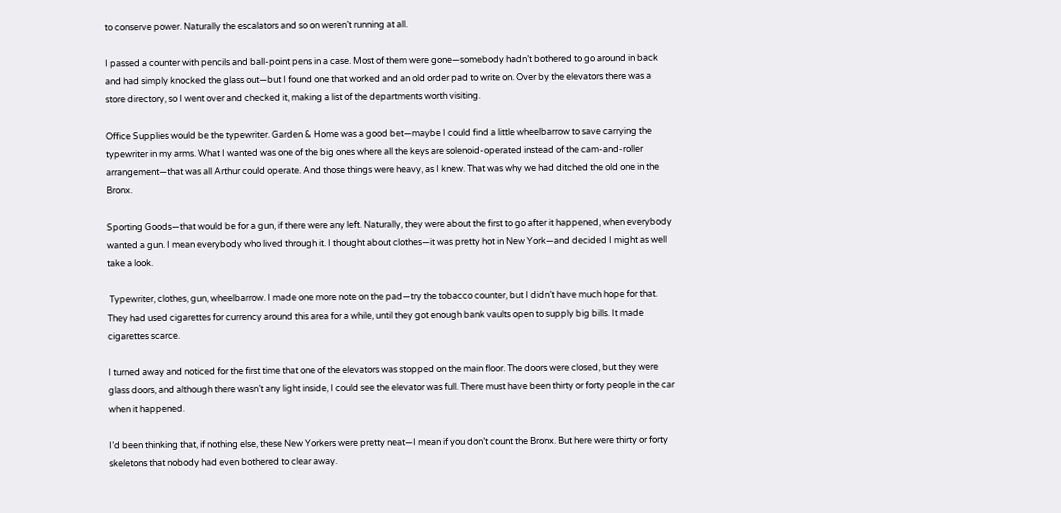to conserve power. Naturally the escalators and so on weren’t running at all.

I passed a counter with pencils and ball-point pens in a case. Most of them were gone—somebody hadn’t bothered to go around in back and had simply knocked the glass out—but I found one that worked and an old order pad to write on. Over by the elevators there was a store directory, so I went over and checked it, making a list of the departments worth visiting.

Office Supplies would be the typewriter. Garden & Home was a good bet—maybe I could find a little wheelbarrow to save carrying the typewriter in my arms. What I wanted was one of the big ones where all the keys are solenoid-operated instead of the cam-and-roller arrangement—that was all Arthur could operate. And those things were heavy, as I knew. That was why we had ditched the old one in the Bronx.

Sporting Goods—that would be for a gun, if there were any left. Naturally, they were about the first to go after it happened, when everybody wanted a gun. I mean everybody who lived through it. I thought about clothes—it was pretty hot in New York—and decided I might as well take a look.

 Typewriter, clothes, gun, wheelbarrow. I made one more note on the pad—try the tobacco counter, but I didn’t have much hope for that. They had used cigarettes for currency around this area for a while, until they got enough bank vaults open to supply big bills. It made cigarettes scarce.

I turned away and noticed for the first time that one of the elevators was stopped on the main floor. The doors were closed, but they were glass doors, and although there wasn’t any light inside, I could see the elevator was full. There must have been thirty or forty people in the car when it happened.

I’d been thinking that, if nothing else, these New Yorkers were pretty neat—I mean if you don’t count the Bronx. But here were thirty or forty skeletons that nobody had even bothered to clear away.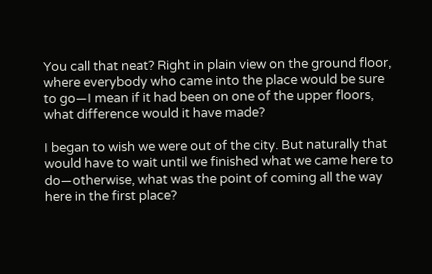You call that neat? Right in plain view on the ground floor, where everybody who came into the place would be sure to go—I mean if it had been on one of the upper floors, what difference would it have made?

I began to wish we were out of the city. But naturally that would have to wait until we finished what we came here to do—otherwise, what was the point of coming all the way here in the first place?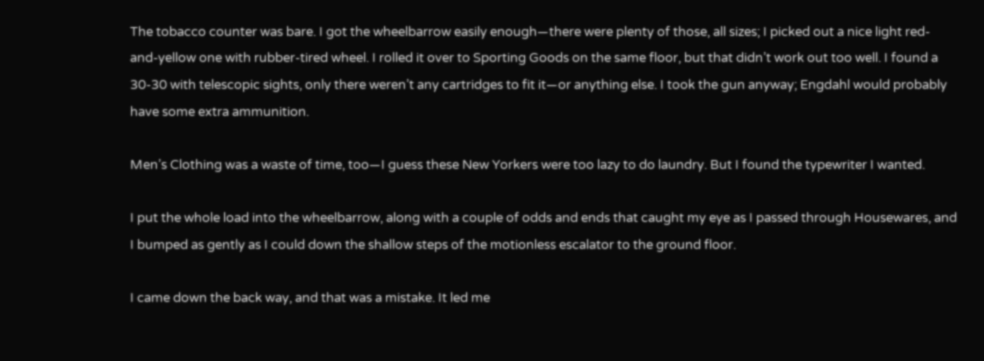The tobacco counter was bare. I got the wheelbarrow easily enough—there were plenty of those, all sizes; I picked out a nice light red-and-yellow one with rubber-tired wheel. I rolled it over to Sporting Goods on the same floor, but that didn’t work out too well. I found a 30-30 with telescopic sights, only there weren’t any cartridges to fit it—or anything else. I took the gun anyway; Engdahl would probably have some extra ammunition.

Men’s Clothing was a waste of time, too—I guess these New Yorkers were too lazy to do laundry. But I found the typewriter I wanted.

I put the whole load into the wheelbarrow, along with a couple of odds and ends that caught my eye as I passed through Housewares, and I bumped as gently as I could down the shallow steps of the motionless escalator to the ground floor.

I came down the back way, and that was a mistake. It led me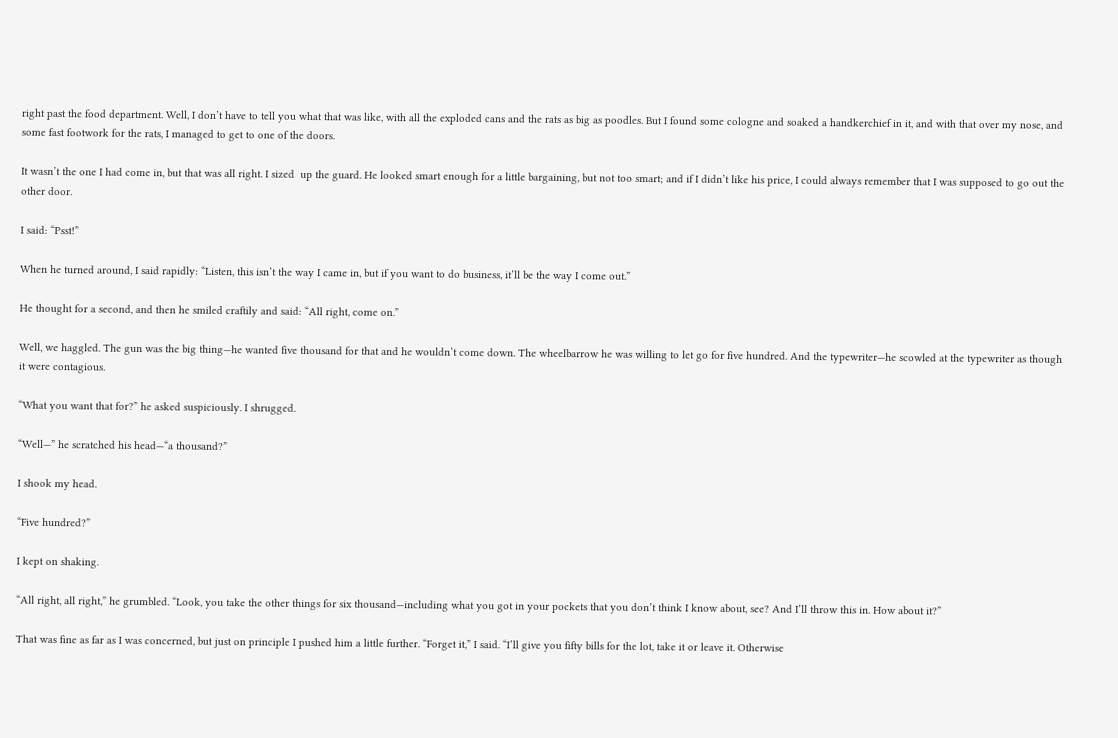right past the food department. Well, I don’t have to tell you what that was like, with all the exploded cans and the rats as big as poodles. But I found some cologne and soaked a handkerchief in it, and with that over my nose, and some fast footwork for the rats, I managed to get to one of the doors.

It wasn’t the one I had come in, but that was all right. I sized  up the guard. He looked smart enough for a little bargaining, but not too smart; and if I didn’t like his price, I could always remember that I was supposed to go out the other door.

I said: “Psst!”

When he turned around, I said rapidly: “Listen, this isn’t the way I came in, but if you want to do business, it’ll be the way I come out.”

He thought for a second, and then he smiled craftily and said: “All right, come on.”

Well, we haggled. The gun was the big thing—he wanted five thousand for that and he wouldn’t come down. The wheelbarrow he was willing to let go for five hundred. And the typewriter—he scowled at the typewriter as though it were contagious.

“What you want that for?” he asked suspiciously. I shrugged.

“Well—” he scratched his head—“a thousand?”

I shook my head.

“Five hundred?”

I kept on shaking.

“All right, all right,” he grumbled. “Look, you take the other things for six thousand—including what you got in your pockets that you don’t think I know about, see? And I’ll throw this in. How about it?”

That was fine as far as I was concerned, but just on principle I pushed him a little further. “Forget it,” I said. “I’ll give you fifty bills for the lot, take it or leave it. Otherwise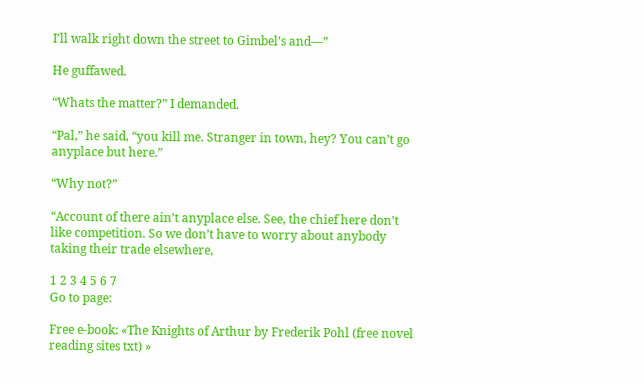I’ll walk right down the street to Gimbel’s and—”

He guffawed.

“Whats the matter?” I demanded.

“Pal,” he said, “you kill me. Stranger in town, hey? You can’t go anyplace but here.”

“Why not?”

“Account of there ain’t anyplace else. See, the chief here don’t like competition. So we don’t have to worry about anybody taking their trade elsewhere,

1 2 3 4 5 6 7
Go to page:

Free e-book: «The Knights of Arthur by Frederik Pohl (free novel reading sites txt) »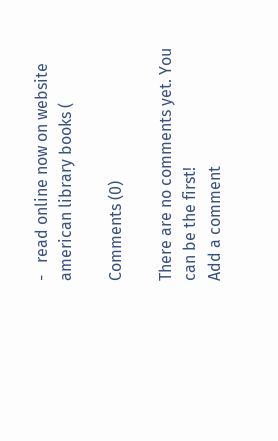-   read online now on website american library books (

Comments (0)

There are no comments yet. You can be the first!
Add a comment